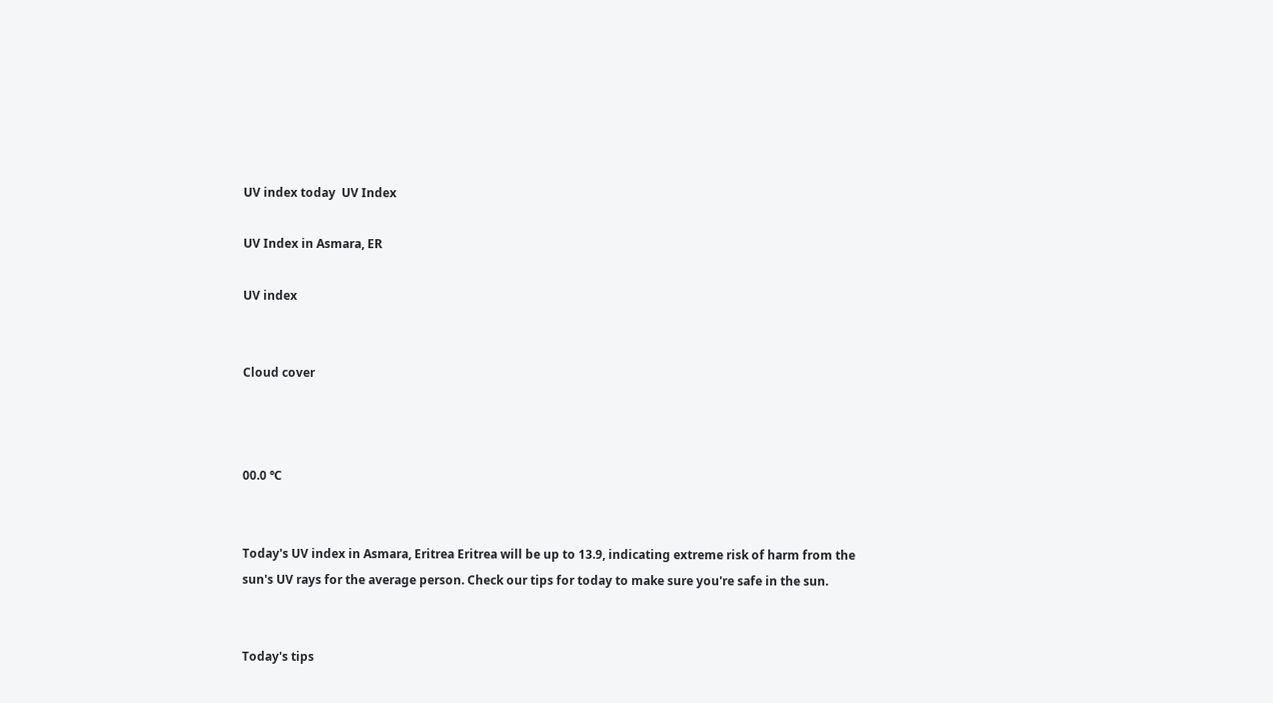UV index today  UV Index

UV Index in Asmara, ER

UV index


Cloud cover



00.0 ℃


Today's UV index in Asmara, Eritrea Eritrea will be up to 13.9, indicating extreme risk of harm from the sun's UV rays for the average person. Check our tips for today to make sure you're safe in the sun.


Today's tips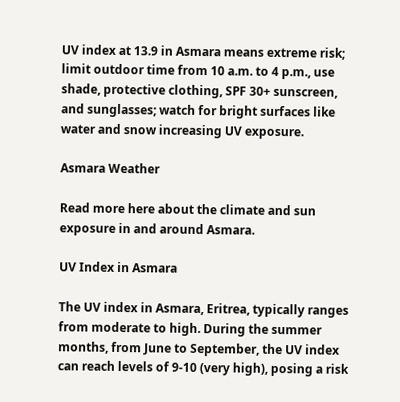UV index at 13.9 in Asmara means extreme risk; limit outdoor time from 10 a.m. to 4 p.m., use shade, protective clothing, SPF 30+ sunscreen, and sunglasses; watch for bright surfaces like water and snow increasing UV exposure.

Asmara Weather

Read more here about the climate and sun exposure in and around Asmara.

UV Index in Asmara

The UV index in Asmara, Eritrea, typically ranges from moderate to high. During the summer months, from June to September, the UV index can reach levels of 9-10 (very high), posing a risk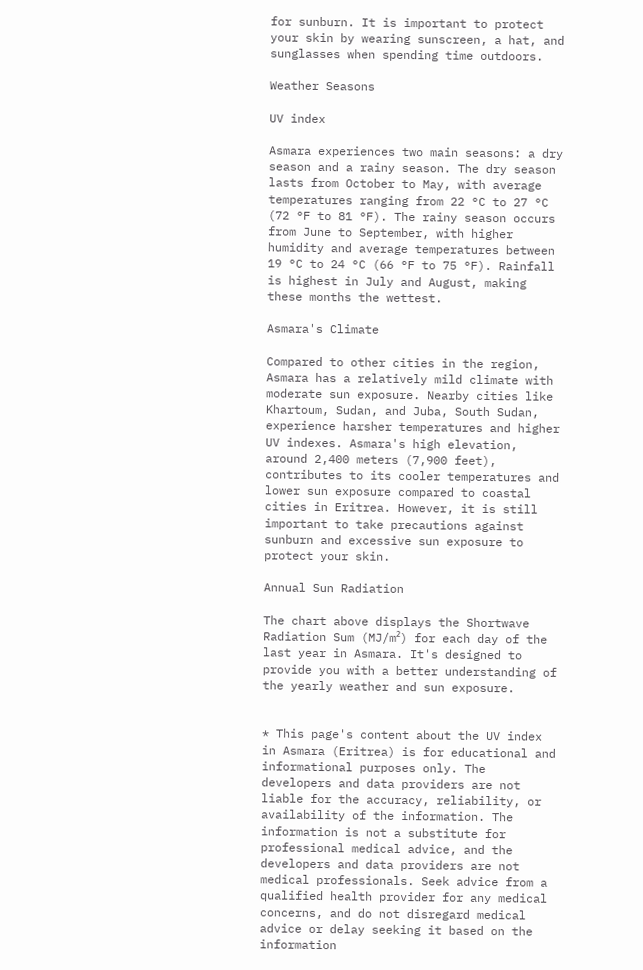for sunburn. It is important to protect your skin by wearing sunscreen, a hat, and sunglasses when spending time outdoors.

Weather Seasons

UV index

Asmara experiences two main seasons: a dry season and a rainy season. The dry season lasts from October to May, with average temperatures ranging from 22 °C to 27 °C (72 °F to 81 °F). The rainy season occurs from June to September, with higher humidity and average temperatures between 19 °C to 24 °C (66 °F to 75 °F). Rainfall is highest in July and August, making these months the wettest.

Asmara's Climate

Compared to other cities in the region, Asmara has a relatively mild climate with moderate sun exposure. Nearby cities like Khartoum, Sudan, and Juba, South Sudan, experience harsher temperatures and higher UV indexes. Asmara's high elevation, around 2,400 meters (7,900 feet), contributes to its cooler temperatures and lower sun exposure compared to coastal cities in Eritrea. However, it is still important to take precautions against sunburn and excessive sun exposure to protect your skin.

Annual Sun Radiation

The chart above displays the Shortwave Radiation Sum (MJ/m²) for each day of the last year in Asmara. It's designed to provide you with a better understanding of the yearly weather and sun exposure.


* This page's content about the UV index in Asmara (Eritrea) is for educational and informational purposes only. The developers and data providers are not liable for the accuracy, reliability, or availability of the information. The information is not a substitute for professional medical advice, and the developers and data providers are not medical professionals. Seek advice from a qualified health provider for any medical concerns, and do not disregard medical advice or delay seeking it based on the information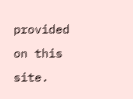provided on this site.